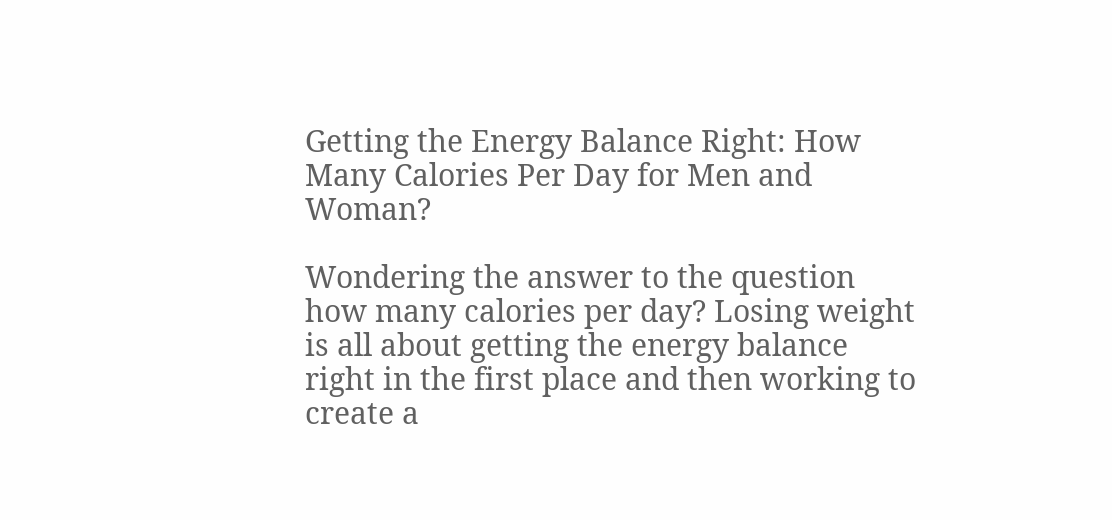Getting the Energy Balance Right: How Many Calories Per Day for Men and Woman?

Wondering the answer to the question how many calories per day? Losing weight is all about getting the energy balance right in the first place and then working to create a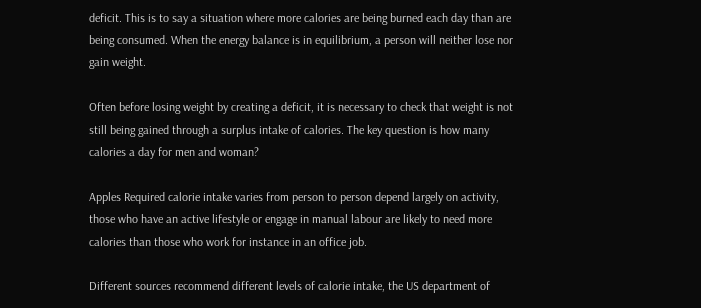deficit. This is to say a situation where more calories are being burned each day than are being consumed. When the energy balance is in equilibrium, a person will neither lose nor gain weight.

Often before losing weight by creating a deficit, it is necessary to check that weight is not still being gained through a surplus intake of calories. The key question is how many calories a day for men and woman?

Apples Required calorie intake varies from person to person depend largely on activity, those who have an active lifestyle or engage in manual labour are likely to need more calories than those who work for instance in an office job.

Different sources recommend different levels of calorie intake, the US department of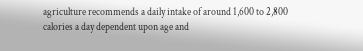agriculture recommends a daily intake of around 1,600 to 2,800 calories a day dependent upon age and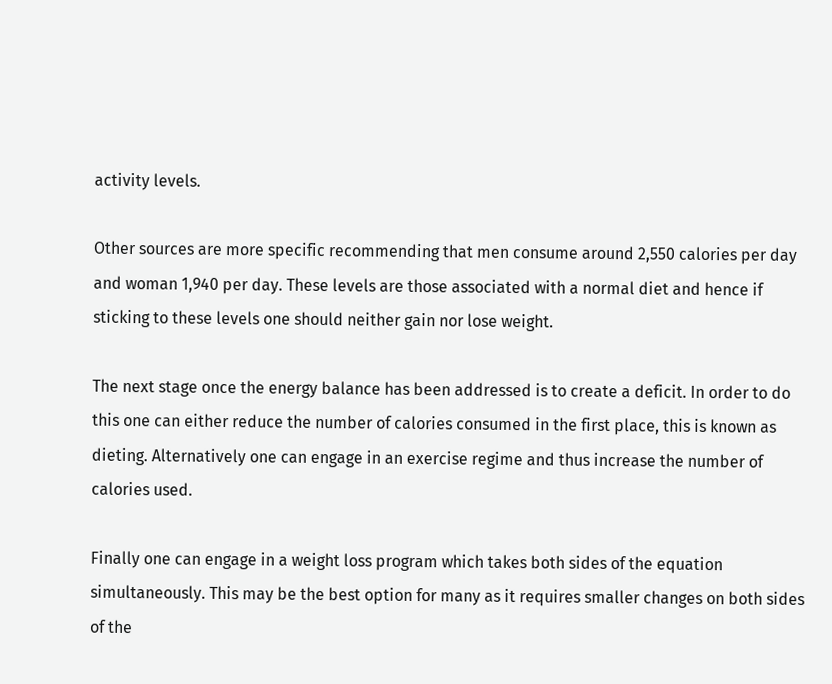activity levels.

Other sources are more specific recommending that men consume around 2,550 calories per day and woman 1,940 per day. These levels are those associated with a normal diet and hence if sticking to these levels one should neither gain nor lose weight.

The next stage once the energy balance has been addressed is to create a deficit. In order to do this one can either reduce the number of calories consumed in the first place, this is known as dieting. Alternatively one can engage in an exercise regime and thus increase the number of calories used.

Finally one can engage in a weight loss program which takes both sides of the equation simultaneously. This may be the best option for many as it requires smaller changes on both sides of the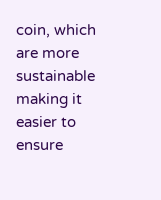coin, which are more sustainable making it easier to ensure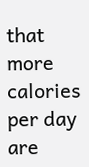that more calories per day are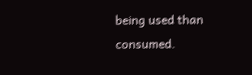being used than consumed.